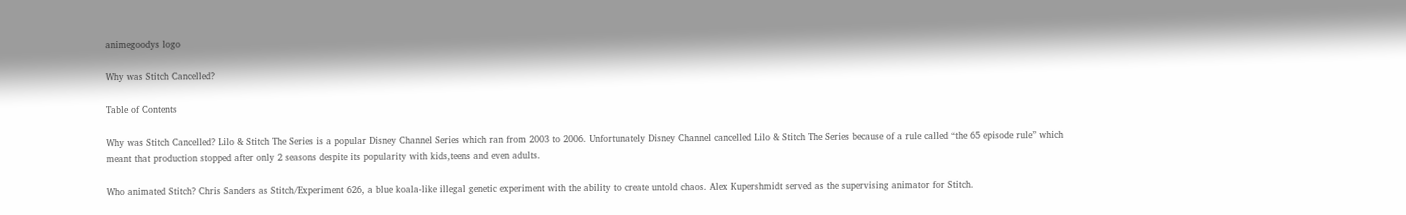animegoodys logo

Why was Stitch Cancelled?

Table of Contents

Why was Stitch Cancelled? Lilo & Stitch The Series is a popular Disney Channel Series which ran from 2003 to 2006. Unfortunately Disney Channel cancelled Lilo & Stitch The Series because of a rule called “the 65 episode rule” which meant that production stopped after only 2 seasons despite its popularity with kids,teens and even adults.

Who animated Stitch? Chris Sanders as Stitch/Experiment 626, a blue koala-like illegal genetic experiment with the ability to create untold chaos. Alex Kupershmidt served as the supervising animator for Stitch.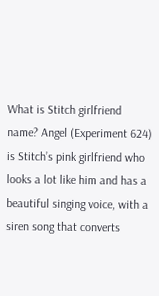What is Stitch girlfriend name? Angel (Experiment 624) is Stitch’s pink girlfriend who looks a lot like him and has a beautiful singing voice, with a siren song that converts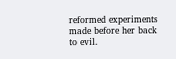reformed experiments made before her back to evil.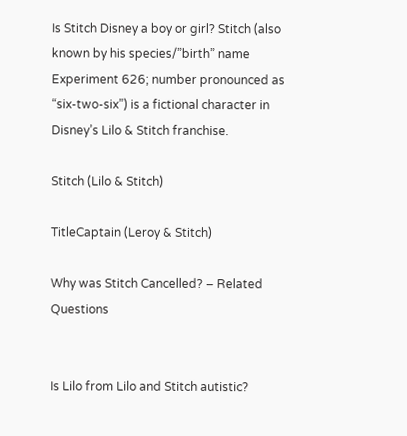Is Stitch Disney a boy or girl? Stitch (also known by his species/”birth” name Experiment 626; number pronounced as “six-two-six”) is a fictional character in Disney’s Lilo & Stitch franchise.

Stitch (Lilo & Stitch)

TitleCaptain (Leroy & Stitch)

Why was Stitch Cancelled? – Related Questions


Is Lilo from Lilo and Stitch autistic?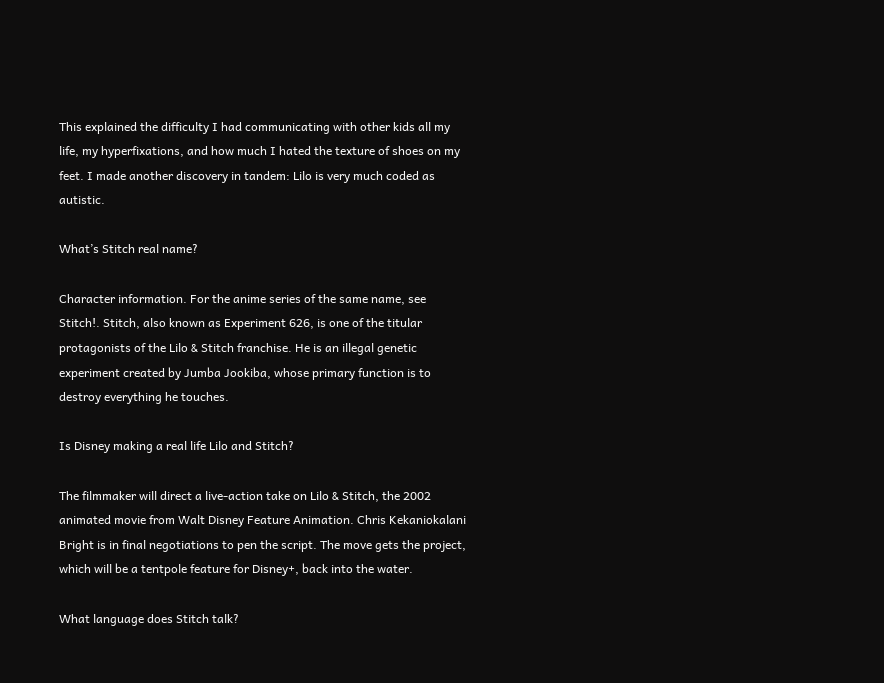This explained the difficulty I had communicating with other kids all my life, my hyperfixations, and how much I hated the texture of shoes on my feet. I made another discovery in tandem: Lilo is very much coded as autistic.

What’s Stitch real name?

Character information. For the anime series of the same name, see Stitch!. Stitch, also known as Experiment 626, is one of the titular protagonists of the Lilo & Stitch franchise. He is an illegal genetic experiment created by Jumba Jookiba, whose primary function is to destroy everything he touches.

Is Disney making a real life Lilo and Stitch?

The filmmaker will direct a live-action take on Lilo & Stitch, the 2002 animated movie from Walt Disney Feature Animation. Chris Kekaniokalani Bright is in final negotiations to pen the script. The move gets the project, which will be a tentpole feature for Disney+, back into the water.

What language does Stitch talk?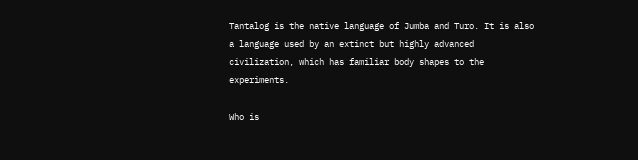Tantalog is the native language of Jumba and Turo. It is also a language used by an extinct but highly advanced civilization, which has familiar body shapes to the experiments.

Who is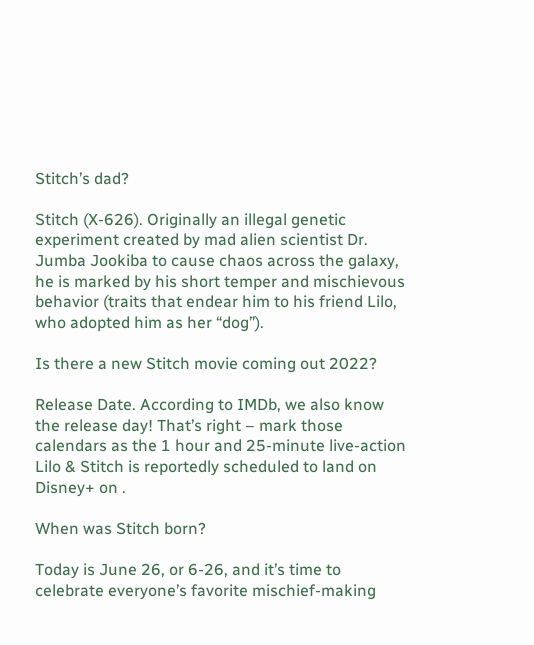Stitch’s dad?

Stitch (X-626). Originally an illegal genetic experiment created by mad alien scientist Dr. Jumba Jookiba to cause chaos across the galaxy, he is marked by his short temper and mischievous behavior (traits that endear him to his friend Lilo, who adopted him as her “dog”).

Is there a new Stitch movie coming out 2022?

Release Date. According to IMDb, we also know the release day! That’s right – mark those calendars as the 1 hour and 25-minute live-action Lilo & Stitch is reportedly scheduled to land on Disney+ on .

When was Stitch born?

Today is June 26, or 6-26, and it’s time to celebrate everyone’s favorite mischief-making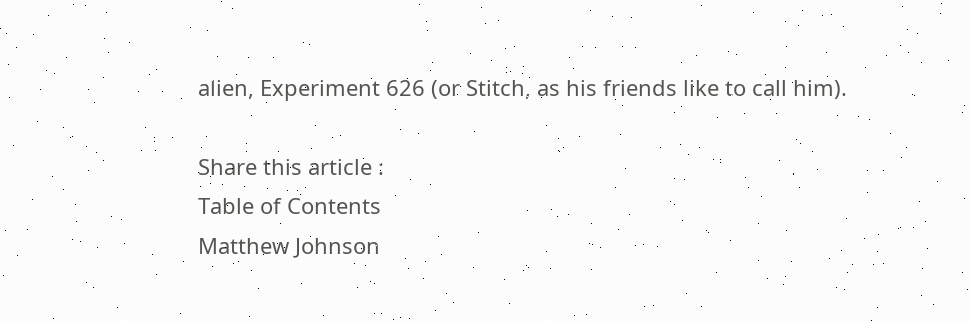alien, Experiment 626 (or Stitch, as his friends like to call him).

Share this article :
Table of Contents
Matthew Johnson